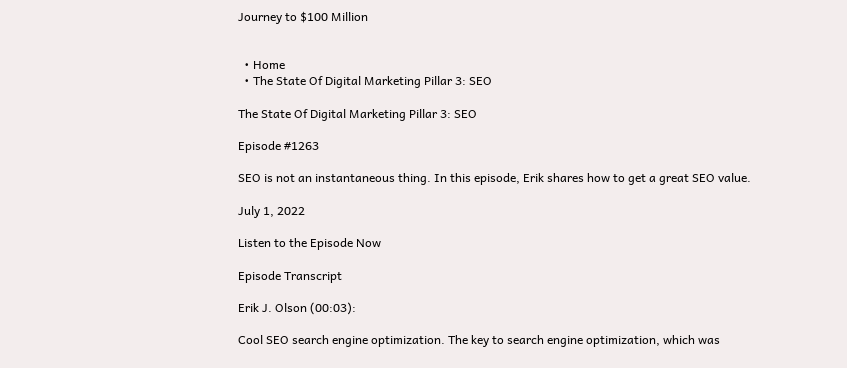Journey to $100 Million


  • Home
  • The State Of Digital Marketing Pillar 3: SEO

The State Of Digital Marketing Pillar 3: SEO

Episode #1263

SEO is not an instantaneous thing. In this episode, Erik shares how to get a great SEO value.

July 1, 2022

Listen to the Episode Now

Episode Transcript

Erik J. Olson (00:03):

Cool SEO search engine optimization. The key to search engine optimization, which was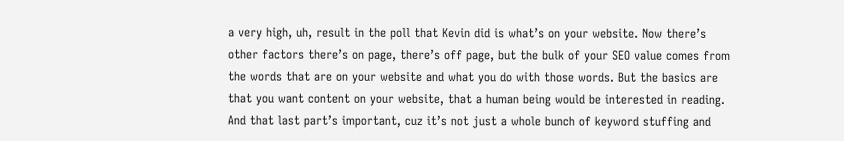a very high, uh, result in the poll that Kevin did is what’s on your website. Now there’s other factors there’s on page, there’s off page, but the bulk of your SEO value comes from the words that are on your website and what you do with those words. But the basics are that you want content on your website, that a human being would be interested in reading. And that last part’s important, cuz it’s not just a whole bunch of keyword stuffing and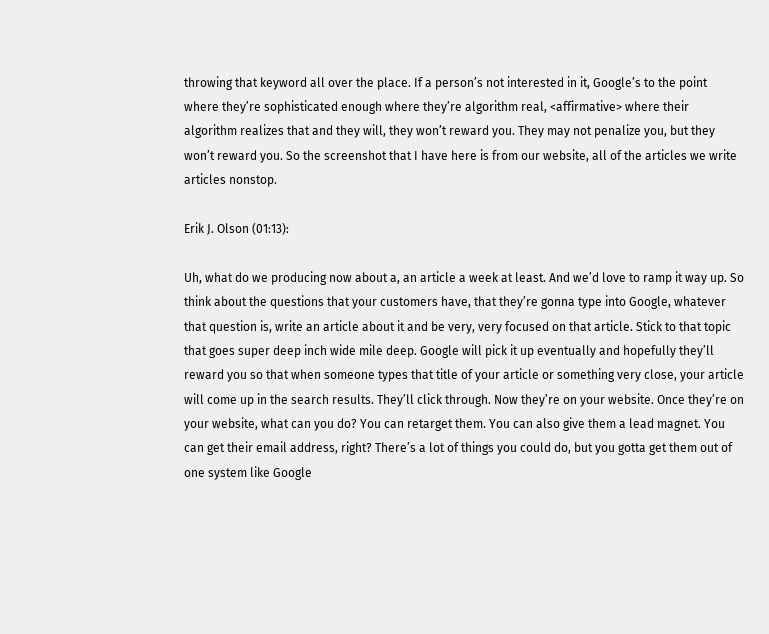throwing that keyword all over the place. If a person’s not interested in it, Google’s to the point where they’re sophisticated enough where they’re algorithm real, <affirmative> where their algorithm realizes that and they will, they won’t reward you. They may not penalize you, but they won’t reward you. So the screenshot that I have here is from our website, all of the articles we write articles nonstop.

Erik J. Olson (01:13):

Uh, what do we producing now about a, an article a week at least. And we’d love to ramp it way up. So think about the questions that your customers have, that they’re gonna type into Google, whatever that question is, write an article about it and be very, very focused on that article. Stick to that topic that goes super deep inch wide mile deep. Google will pick it up eventually and hopefully they’ll reward you so that when someone types that title of your article or something very close, your article will come up in the search results. They’ll click through. Now they’re on your website. Once they’re on your website, what can you do? You can retarget them. You can also give them a lead magnet. You can get their email address, right? There’s a lot of things you could do, but you gotta get them out of one system like Google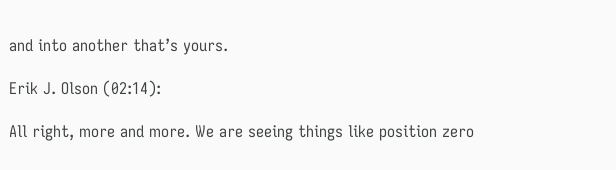and into another that’s yours.

Erik J. Olson (02:14):

All right, more and more. We are seeing things like position zero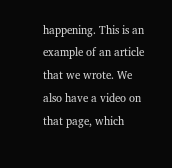happening. This is an example of an article that we wrote. We also have a video on that page, which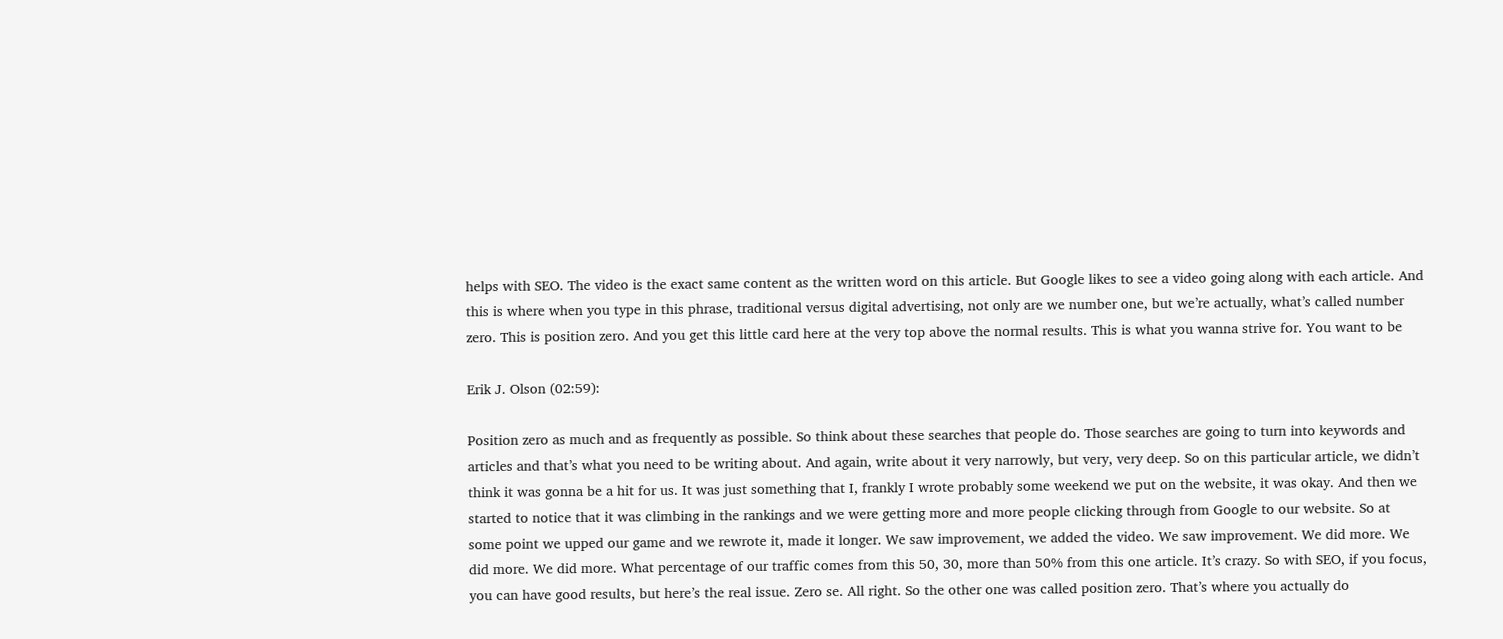helps with SEO. The video is the exact same content as the written word on this article. But Google likes to see a video going along with each article. And this is where when you type in this phrase, traditional versus digital advertising, not only are we number one, but we’re actually, what’s called number zero. This is position zero. And you get this little card here at the very top above the normal results. This is what you wanna strive for. You want to be

Erik J. Olson (02:59):

Position zero as much and as frequently as possible. So think about these searches that people do. Those searches are going to turn into keywords and articles and that’s what you need to be writing about. And again, write about it very narrowly, but very, very deep. So on this particular article, we didn’t think it was gonna be a hit for us. It was just something that I, frankly I wrote probably some weekend we put on the website, it was okay. And then we started to notice that it was climbing in the rankings and we were getting more and more people clicking through from Google to our website. So at some point we upped our game and we rewrote it, made it longer. We saw improvement, we added the video. We saw improvement. We did more. We did more. We did more. What percentage of our traffic comes from this 50, 30, more than 50% from this one article. It’s crazy. So with SEO, if you focus, you can have good results, but here’s the real issue. Zero se. All right. So the other one was called position zero. That’s where you actually do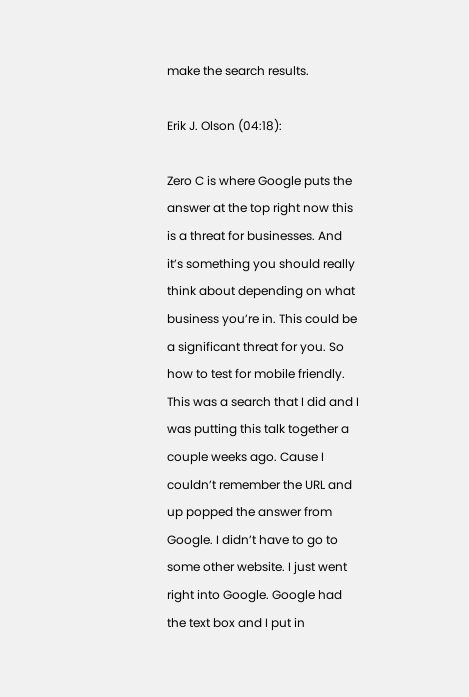make the search results.

Erik J. Olson (04:18):

Zero C is where Google puts the answer at the top right now this is a threat for businesses. And it’s something you should really think about depending on what business you’re in. This could be a significant threat for you. So how to test for mobile friendly. This was a search that I did and I was putting this talk together a couple weeks ago. Cause I couldn’t remember the URL and up popped the answer from Google. I didn’t have to go to some other website. I just went right into Google. Google had the text box and I put in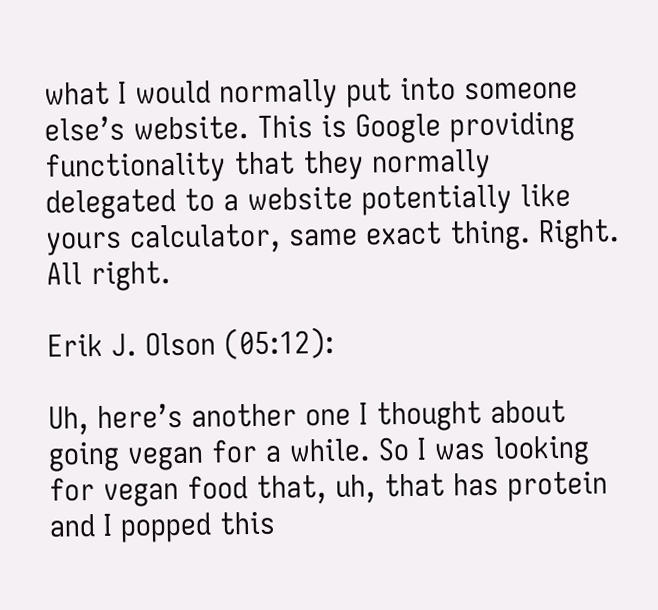what I would normally put into someone else’s website. This is Google providing functionality that they normally delegated to a website potentially like yours calculator, same exact thing. Right. All right.

Erik J. Olson (05:12):

Uh, here’s another one I thought about going vegan for a while. So I was looking for vegan food that, uh, that has protein and I popped this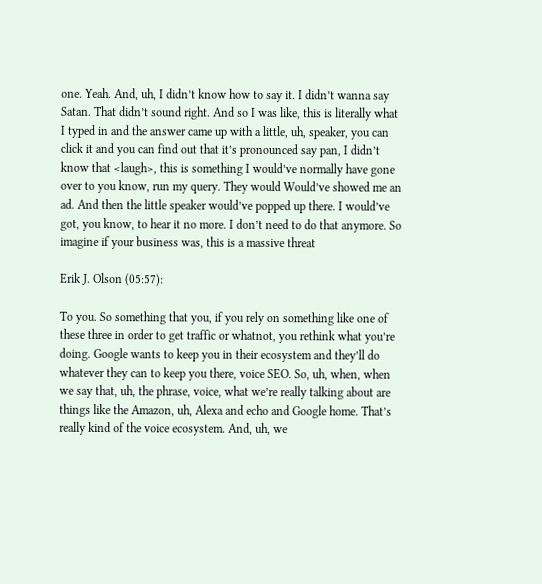one. Yeah. And, uh, I didn’t know how to say it. I didn’t wanna say Satan. That didn’t sound right. And so I was like, this is literally what I typed in and the answer came up with a little, uh, speaker, you can click it and you can find out that it’s pronounced say pan, I didn’t know that <laugh>, this is something I would’ve normally have gone over to you know, run my query. They would Would’ve showed me an ad. And then the little speaker would’ve popped up there. I would’ve got, you know, to hear it no more. I don’t need to do that anymore. So imagine if your business was, this is a massive threat

Erik J. Olson (05:57):

To you. So something that you, if you rely on something like one of these three in order to get traffic or whatnot, you rethink what you’re doing. Google wants to keep you in their ecosystem and they’ll do whatever they can to keep you there, voice SEO. So, uh, when, when we say that, uh, the phrase, voice, what we’re really talking about are things like the Amazon, uh, Alexa and echo and Google home. That’s really kind of the voice ecosystem. And, uh, we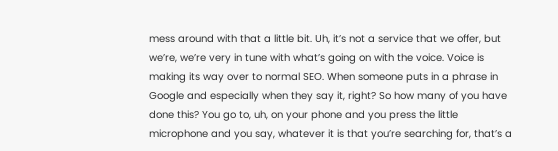mess around with that a little bit. Uh, it’s not a service that we offer, but we’re, we’re very in tune with what’s going on with the voice. Voice is making its way over to normal SEO. When someone puts in a phrase in Google and especially when they say it, right? So how many of you have done this? You go to, uh, on your phone and you press the little microphone and you say, whatever it is that you’re searching for, that’s a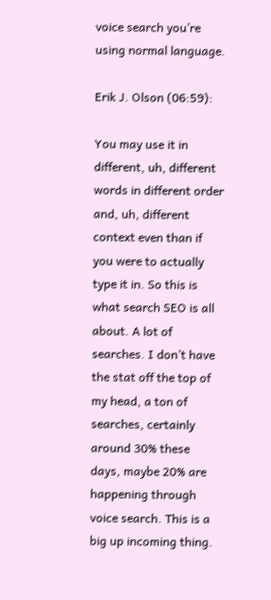voice search you’re using normal language.

Erik J. Olson (06:59):

You may use it in different, uh, different words in different order and, uh, different context even than if you were to actually type it in. So this is what search SEO is all about. A lot of searches. I don’t have the stat off the top of my head, a ton of searches, certainly around 30% these days, maybe 20% are happening through voice search. This is a big up incoming thing.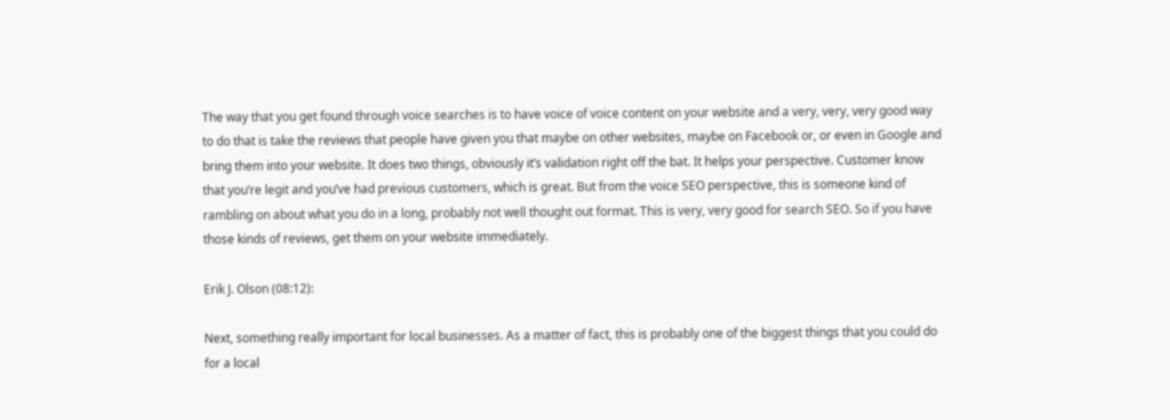The way that you get found through voice searches is to have voice of voice content on your website and a very, very, very good way to do that is take the reviews that people have given you that maybe on other websites, maybe on Facebook or, or even in Google and bring them into your website. It does two things, obviously it’s validation right off the bat. It helps your perspective. Customer know that you’re legit and you’ve had previous customers, which is great. But from the voice SEO perspective, this is someone kind of rambling on about what you do in a long, probably not well thought out format. This is very, very good for search SEO. So if you have those kinds of reviews, get them on your website immediately.

Erik J. Olson (08:12):

Next, something really important for local businesses. As a matter of fact, this is probably one of the biggest things that you could do for a local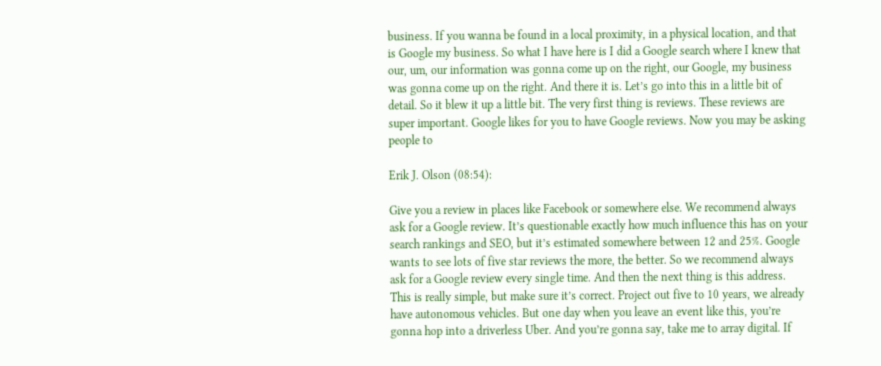business. If you wanna be found in a local proximity, in a physical location, and that is Google my business. So what I have here is I did a Google search where I knew that our, um, our information was gonna come up on the right, our Google, my business was gonna come up on the right. And there it is. Let’s go into this in a little bit of detail. So it blew it up a little bit. The very first thing is reviews. These reviews are super important. Google likes for you to have Google reviews. Now you may be asking people to

Erik J. Olson (08:54):

Give you a review in places like Facebook or somewhere else. We recommend always ask for a Google review. It’s questionable exactly how much influence this has on your search rankings and SEO, but it’s estimated somewhere between 12 and 25%. Google wants to see lots of five star reviews the more, the better. So we recommend always ask for a Google review every single time. And then the next thing is this address. This is really simple, but make sure it’s correct. Project out five to 10 years, we already have autonomous vehicles. But one day when you leave an event like this, you’re gonna hop into a driverless Uber. And you’re gonna say, take me to array digital. If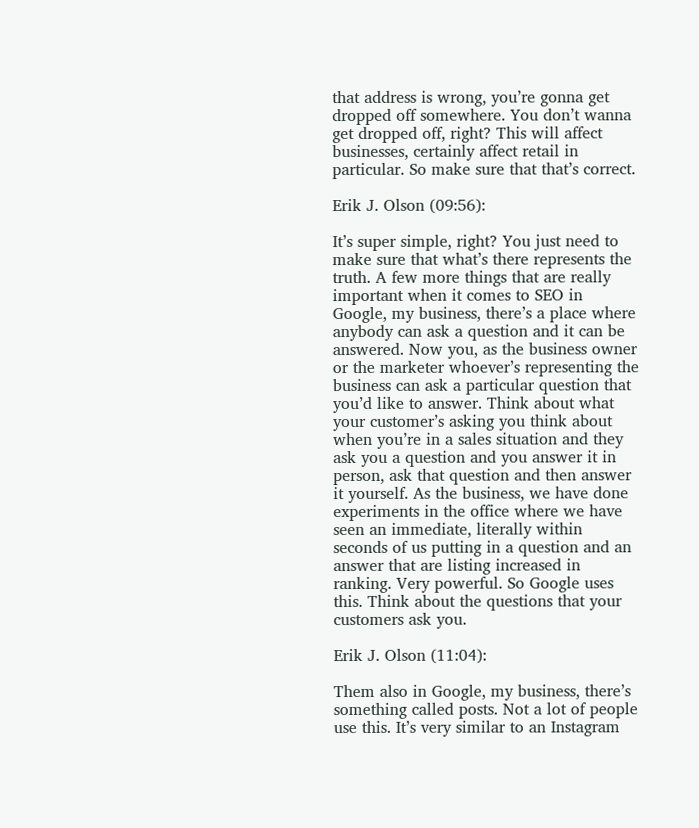that address is wrong, you’re gonna get dropped off somewhere. You don’t wanna get dropped off, right? This will affect businesses, certainly affect retail in particular. So make sure that that’s correct.

Erik J. Olson (09:56):

It’s super simple, right? You just need to make sure that what’s there represents the truth. A few more things that are really important when it comes to SEO in Google, my business, there’s a place where anybody can ask a question and it can be answered. Now you, as the business owner or the marketer whoever’s representing the business can ask a particular question that you’d like to answer. Think about what your customer’s asking you think about when you’re in a sales situation and they ask you a question and you answer it in person, ask that question and then answer it yourself. As the business, we have done experiments in the office where we have seen an immediate, literally within seconds of us putting in a question and an answer that are listing increased in ranking. Very powerful. So Google uses this. Think about the questions that your customers ask you.

Erik J. Olson (11:04):

Them also in Google, my business, there’s something called posts. Not a lot of people use this. It’s very similar to an Instagram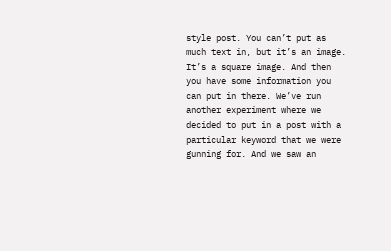style post. You can’t put as much text in, but it’s an image. It’s a square image. And then you have some information you can put in there. We’ve run another experiment where we decided to put in a post with a particular keyword that we were gunning for. And we saw an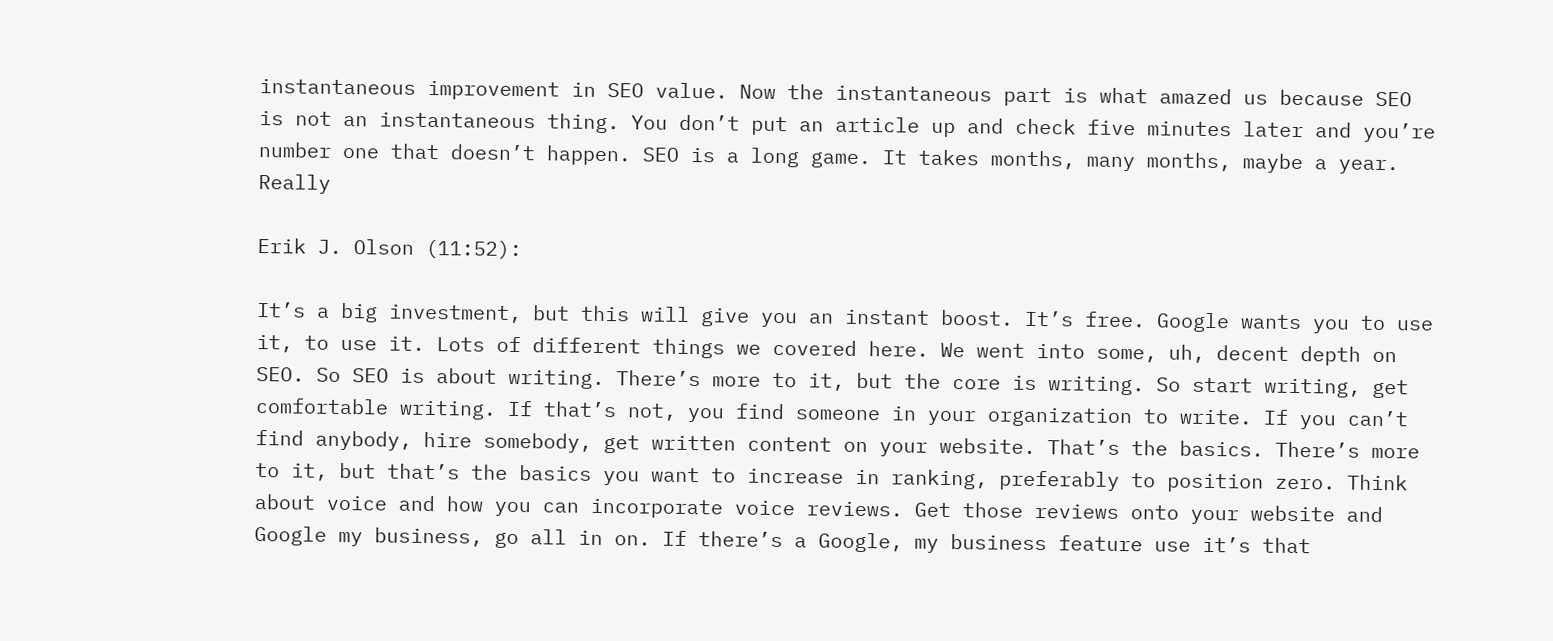instantaneous improvement in SEO value. Now the instantaneous part is what amazed us because SEO is not an instantaneous thing. You don’t put an article up and check five minutes later and you’re number one that doesn’t happen. SEO is a long game. It takes months, many months, maybe a year. Really

Erik J. Olson (11:52):

It’s a big investment, but this will give you an instant boost. It’s free. Google wants you to use it, to use it. Lots of different things we covered here. We went into some, uh, decent depth on SEO. So SEO is about writing. There’s more to it, but the core is writing. So start writing, get comfortable writing. If that’s not, you find someone in your organization to write. If you can’t find anybody, hire somebody, get written content on your website. That’s the basics. There’s more to it, but that’s the basics you want to increase in ranking, preferably to position zero. Think about voice and how you can incorporate voice reviews. Get those reviews onto your website and Google my business, go all in on. If there’s a Google, my business feature use it’s that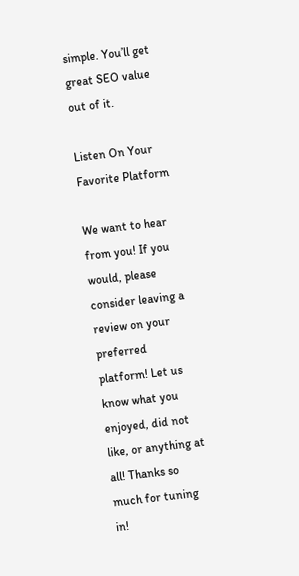simple. You’ll get great SEO value out of it.

Listen On Your Favorite Platform

We want to hear from you! If you would, please consider leaving a review on your preferred platform! Let us know what you enjoyed, did not like, or anything at all! Thanks so much for tuning in!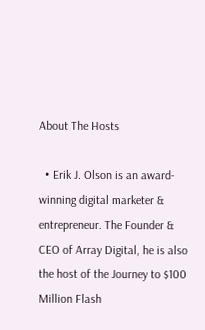About The Hosts

  • Erik J. Olson is an award-winning digital marketer & entrepreneur. The Founder & CEO of Array Digital, he is also the host of the Journey to $100 Million Flash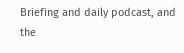Briefing and daily podcast, and the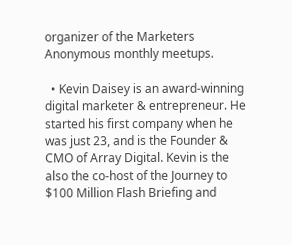organizer of the Marketers Anonymous monthly meetups.

  • Kevin Daisey is an award-winning digital marketer & entrepreneur. He started his first company when he was just 23, and is the Founder & CMO of Array Digital. Kevin is the also the co-host of the Journey to $100 Million Flash Briefing and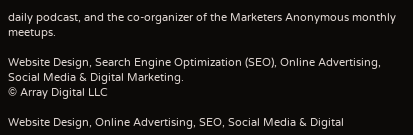daily podcast, and the co-organizer of the Marketers Anonymous monthly meetups.

Website Design, Search Engine Optimization (SEO), Online Advertising, Social Media & Digital Marketing.
© Array Digital LLC

Website Design, Online Advertising, SEO, Social Media & Digital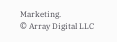Marketing.
© Array Digital LLC